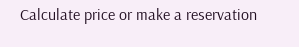Calculate price or make a reservation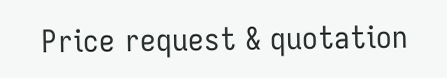Price request & quotation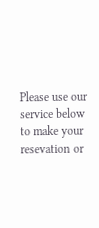Please use our service below to make your resevation or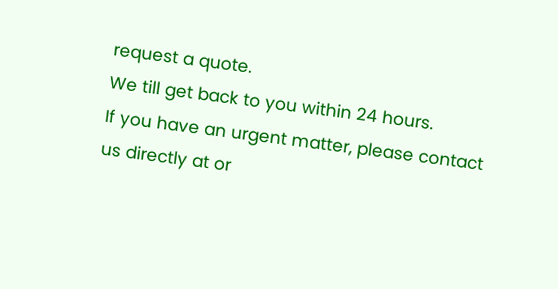request a quote.
We till get back to you within 24 hours.
If you have an urgent matter, please contact us directly at or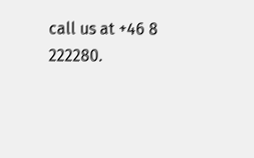call us at +46 8 222280.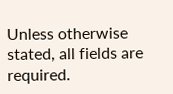Unless otherwise stated, all fields are required.